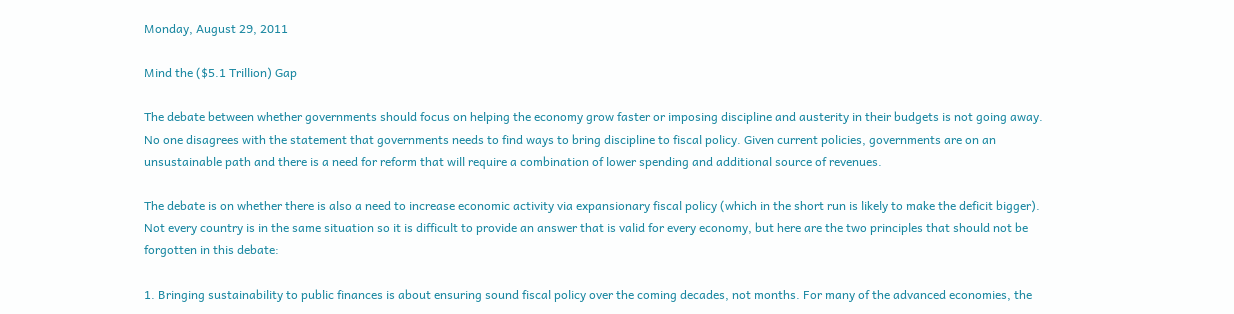Monday, August 29, 2011

Mind the ($5.1 Trillion) Gap

The debate between whether governments should focus on helping the economy grow faster or imposing discipline and austerity in their budgets is not going away. No one disagrees with the statement that governments needs to find ways to bring discipline to fiscal policy. Given current policies, governments are on an unsustainable path and there is a need for reform that will require a combination of lower spending and additional source of revenues.

The debate is on whether there is also a need to increase economic activity via expansionary fiscal policy (which in the short run is likely to make the deficit bigger). Not every country is in the same situation so it is difficult to provide an answer that is valid for every economy, but here are the two principles that should not be forgotten in this debate:

1. Bringing sustainability to public finances is about ensuring sound fiscal policy over the coming decades, not months. For many of the advanced economies, the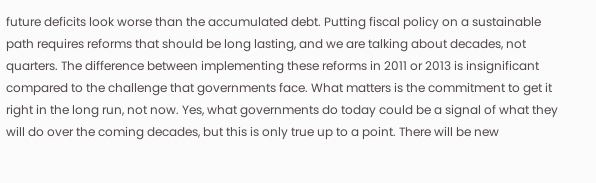future deficits look worse than the accumulated debt. Putting fiscal policy on a sustainable path requires reforms that should be long lasting, and we are talking about decades, not quarters. The difference between implementing these reforms in 2011 or 2013 is insignificant compared to the challenge that governments face. What matters is the commitment to get it right in the long run, not now. Yes, what governments do today could be a signal of what they will do over the coming decades, but this is only true up to a point. There will be new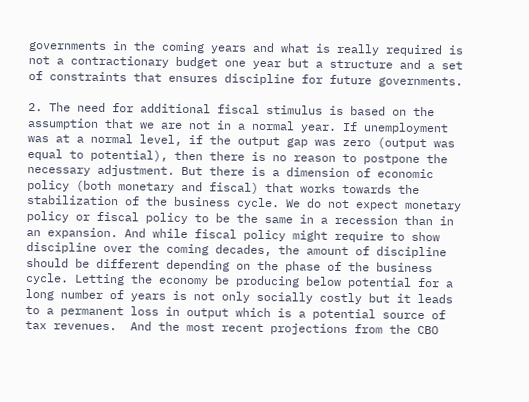governments in the coming years and what is really required is not a contractionary budget one year but a structure and a set of constraints that ensures discipline for future governments.

2. The need for additional fiscal stimulus is based on the assumption that we are not in a normal year. If unemployment was at a normal level, if the output gap was zero (output was equal to potential), then there is no reason to postpone the necessary adjustment. But there is a dimension of economic policy (both monetary and fiscal) that works towards the stabilization of the business cycle. We do not expect monetary policy or fiscal policy to be the same in a recession than in an expansion. And while fiscal policy might require to show discipline over the coming decades, the amount of discipline should be different depending on the phase of the business cycle. Letting the economy be producing below potential for a long number of years is not only socially costly but it leads to a permanent loss in output which is a potential source of tax revenues.  And the most recent projections from the CBO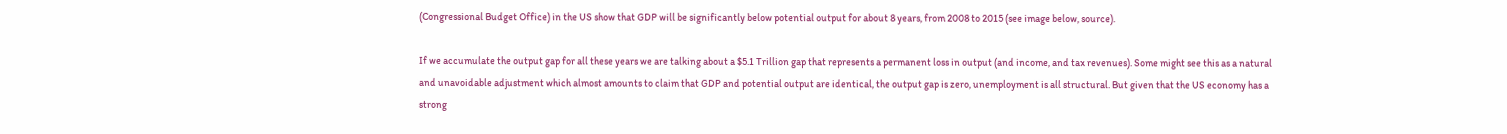(Congressional Budget Office) in the US show that GDP will be significantly below potential output for about 8 years, from 2008 to 2015 (see image below, source).

If we accumulate the output gap for all these years we are talking about a $5.1 Trillion gap that represents a permanent loss in output (and income, and tax revenues). Some might see this as a natural and unavoidable adjustment which almost amounts to claim that GDP and potential output are identical, the output gap is zero, unemployment is all structural. But given that the US economy has a strong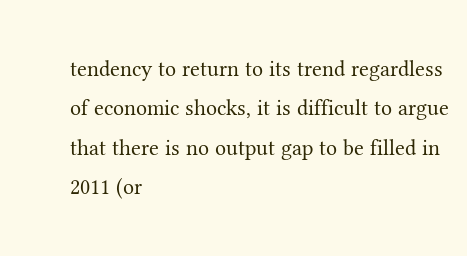tendency to return to its trend regardless of economic shocks, it is difficult to argue that there is no output gap to be filled in 2011 (or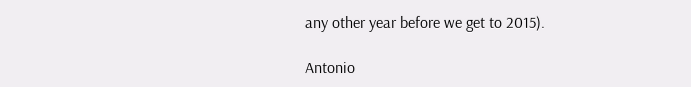any other year before we get to 2015).

Antonio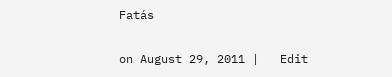Fatás

on August 29, 2011 |   Edit